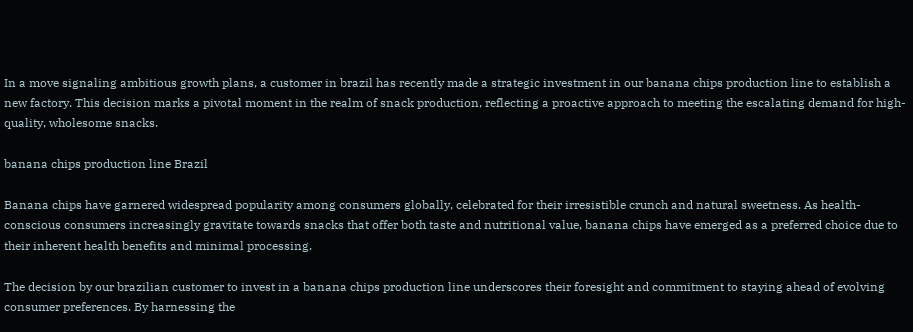In a move signaling ambitious growth plans, a customer in brazil has recently made a strategic investment in our banana chips production line to establish a new factory. This decision marks a pivotal moment in the realm of snack production, reflecting a proactive approach to meeting the escalating demand for high-quality, wholesome snacks.

banana chips production line Brazil

Banana chips have garnered widespread popularity among consumers globally, celebrated for their irresistible crunch and natural sweetness. As health-conscious consumers increasingly gravitate towards snacks that offer both taste and nutritional value, banana chips have emerged as a preferred choice due to their inherent health benefits and minimal processing.

The decision by our brazilian customer to invest in a banana chips production line underscores their foresight and commitment to staying ahead of evolving consumer preferences. By harnessing the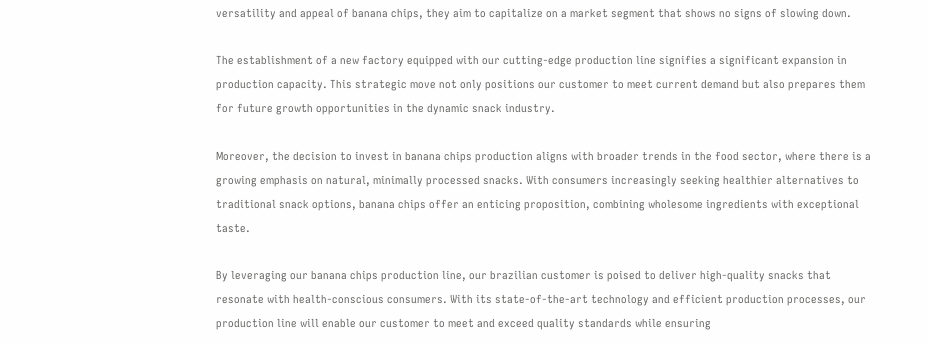versatility and appeal of banana chips, they aim to capitalize on a market segment that shows no signs of slowing down.

The establishment of a new factory equipped with our cutting-edge production line signifies a significant expansion in production capacity. This strategic move not only positions our customer to meet current demand but also prepares them for future growth opportunities in the dynamic snack industry.

Moreover, the decision to invest in banana chips production aligns with broader trends in the food sector, where there is a growing emphasis on natural, minimally processed snacks. With consumers increasingly seeking healthier alternatives to traditional snack options, banana chips offer an enticing proposition, combining wholesome ingredients with exceptional taste.

By leveraging our banana chips production line, our brazilian customer is poised to deliver high-quality snacks that resonate with health-conscious consumers. With its state-of-the-art technology and efficient production processes, our production line will enable our customer to meet and exceed quality standards while ensuring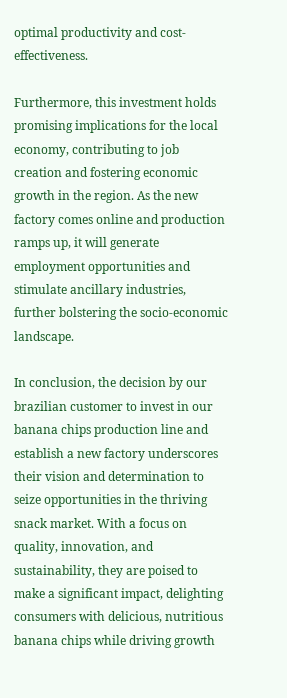optimal productivity and cost-effectiveness.

Furthermore, this investment holds promising implications for the local economy, contributing to job creation and fostering economic growth in the region. As the new factory comes online and production ramps up, it will generate employment opportunities and stimulate ancillary industries, further bolstering the socio-economic landscape.

In conclusion, the decision by our brazilian customer to invest in our banana chips production line and establish a new factory underscores their vision and determination to seize opportunities in the thriving snack market. With a focus on quality, innovation, and sustainability, they are poised to make a significant impact, delighting consumers with delicious, nutritious banana chips while driving growth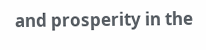and prosperity in the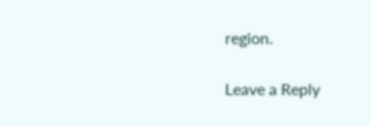region.

Leave a Reply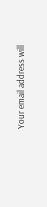Your email address will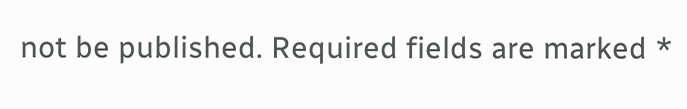not be published. Required fields are marked *